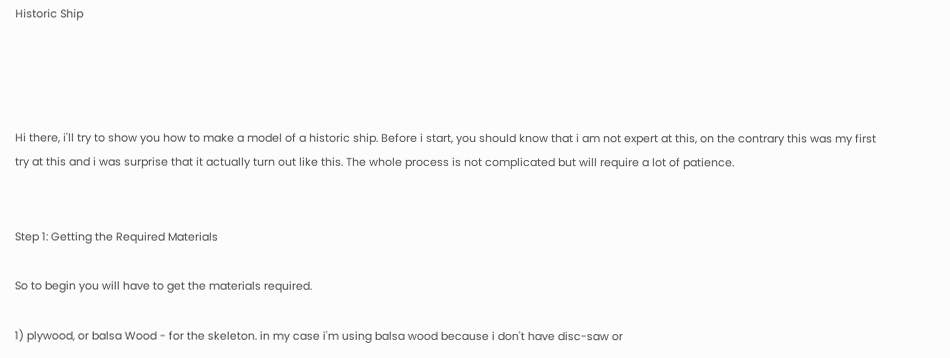Historic Ship




Hi there, i'll try to show you how to make a model of a historic ship. Before i start, you should know that i am not expert at this, on the contrary this was my first try at this and i was surprise that it actually turn out like this. The whole process is not complicated but will require a lot of patience.


Step 1: Getting the Required Materials

So to begin you will have to get the materials required.

1) plywood, or balsa Wood - for the skeleton. in my case i'm using balsa wood because i don't have disc-saw or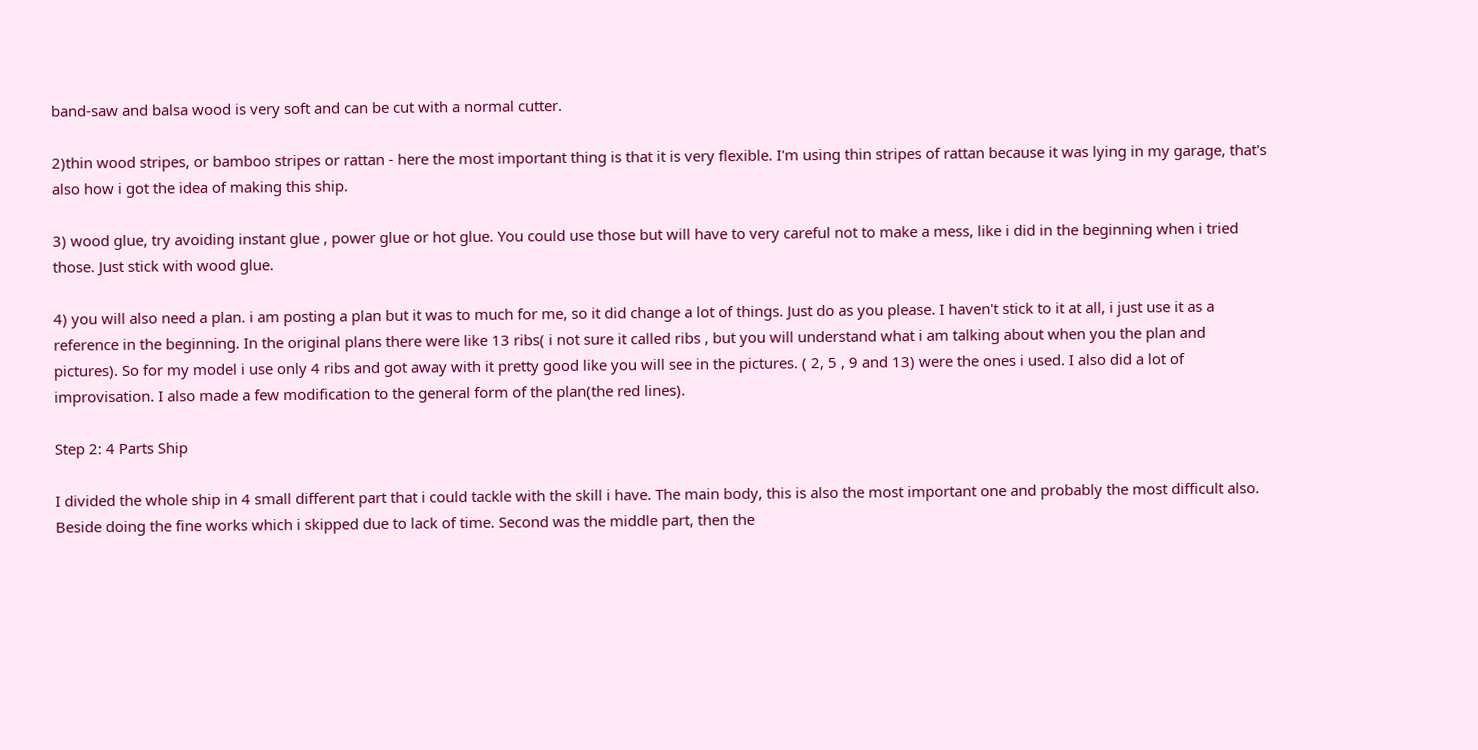band-saw and balsa wood is very soft and can be cut with a normal cutter.

2)thin wood stripes, or bamboo stripes or rattan - here the most important thing is that it is very flexible. I'm using thin stripes of rattan because it was lying in my garage, that's also how i got the idea of making this ship.

3) wood glue, try avoiding instant glue , power glue or hot glue. You could use those but will have to very careful not to make a mess, like i did in the beginning when i tried those. Just stick with wood glue.

4) you will also need a plan. i am posting a plan but it was to much for me, so it did change a lot of things. Just do as you please. I haven't stick to it at all, i just use it as a reference in the beginning. In the original plans there were like 13 ribs( i not sure it called ribs , but you will understand what i am talking about when you the plan and pictures). So for my model i use only 4 ribs and got away with it pretty good like you will see in the pictures. ( 2, 5 , 9 and 13) were the ones i used. I also did a lot of improvisation. I also made a few modification to the general form of the plan(the red lines).

Step 2: 4 Parts Ship

I divided the whole ship in 4 small different part that i could tackle with the skill i have. The main body, this is also the most important one and probably the most difficult also. Beside doing the fine works which i skipped due to lack of time. Second was the middle part, then the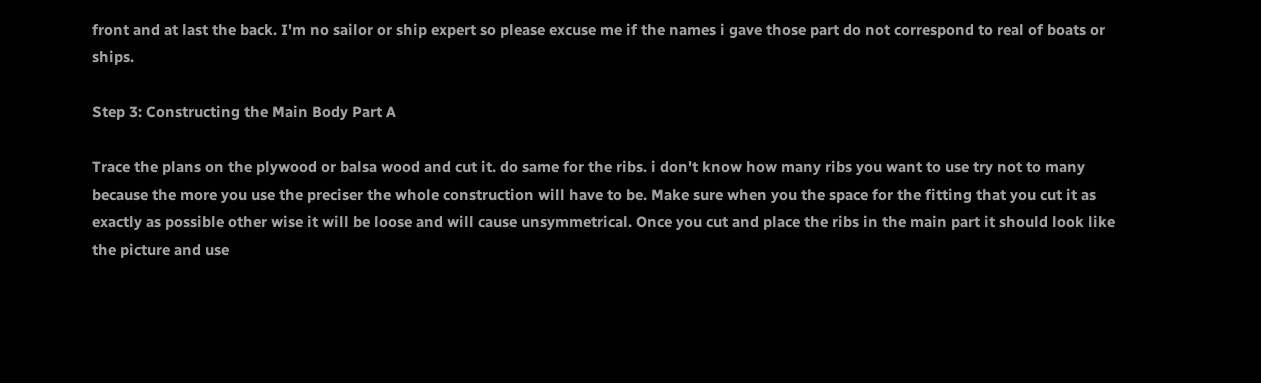front and at last the back. I'm no sailor or ship expert so please excuse me if the names i gave those part do not correspond to real of boats or ships.

Step 3: Constructing the Main Body Part A

Trace the plans on the plywood or balsa wood and cut it. do same for the ribs. i don't know how many ribs you want to use try not to many because the more you use the preciser the whole construction will have to be. Make sure when you the space for the fitting that you cut it as exactly as possible other wise it will be loose and will cause unsymmetrical. Once you cut and place the ribs in the main part it should look like the picture and use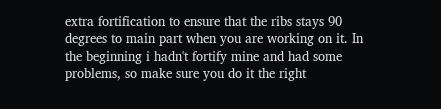extra fortification to ensure that the ribs stays 90 degrees to main part when you are working on it. In the beginning i hadn't fortify mine and had some problems, so make sure you do it the right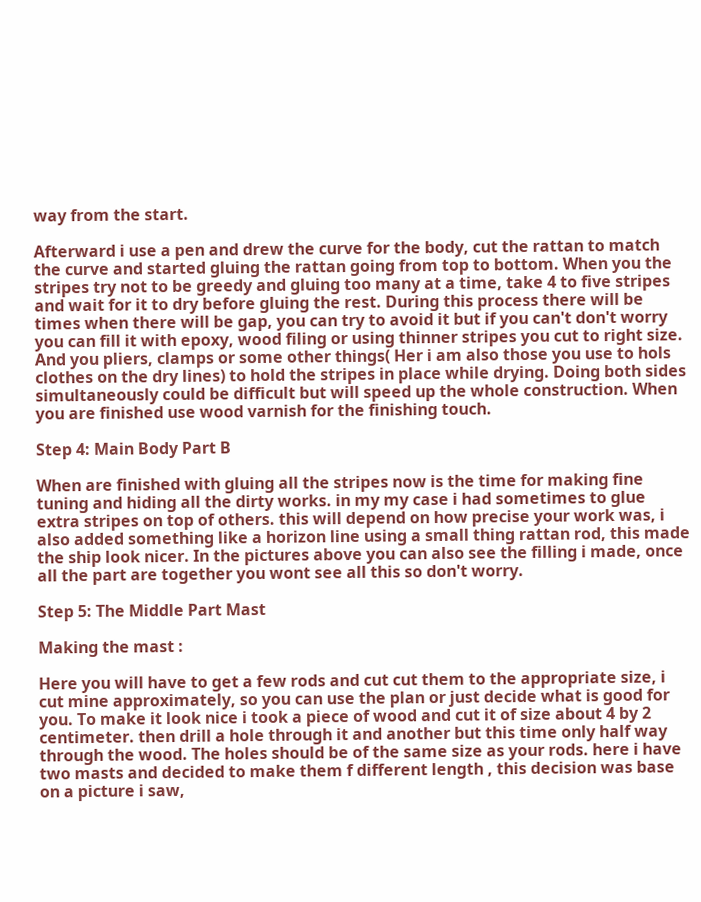way from the start.

Afterward i use a pen and drew the curve for the body, cut the rattan to match the curve and started gluing the rattan going from top to bottom. When you the stripes try not to be greedy and gluing too many at a time, take 4 to five stripes and wait for it to dry before gluing the rest. During this process there will be times when there will be gap, you can try to avoid it but if you can't don't worry you can fill it with epoxy, wood filing or using thinner stripes you cut to right size. And you pliers, clamps or some other things( Her i am also those you use to hols clothes on the dry lines) to hold the stripes in place while drying. Doing both sides simultaneously could be difficult but will speed up the whole construction. When you are finished use wood varnish for the finishing touch.

Step 4: Main Body Part B

When are finished with gluing all the stripes now is the time for making fine tuning and hiding all the dirty works. in my my case i had sometimes to glue extra stripes on top of others. this will depend on how precise your work was, i also added something like a horizon line using a small thing rattan rod, this made the ship look nicer. In the pictures above you can also see the filling i made, once all the part are together you wont see all this so don't worry.

Step 5: The Middle Part Mast

Making the mast :

Here you will have to get a few rods and cut cut them to the appropriate size, i cut mine approximately, so you can use the plan or just decide what is good for you. To make it look nice i took a piece of wood and cut it of size about 4 by 2 centimeter. then drill a hole through it and another but this time only half way through the wood. The holes should be of the same size as your rods. here i have two masts and decided to make them f different length , this decision was base on a picture i saw,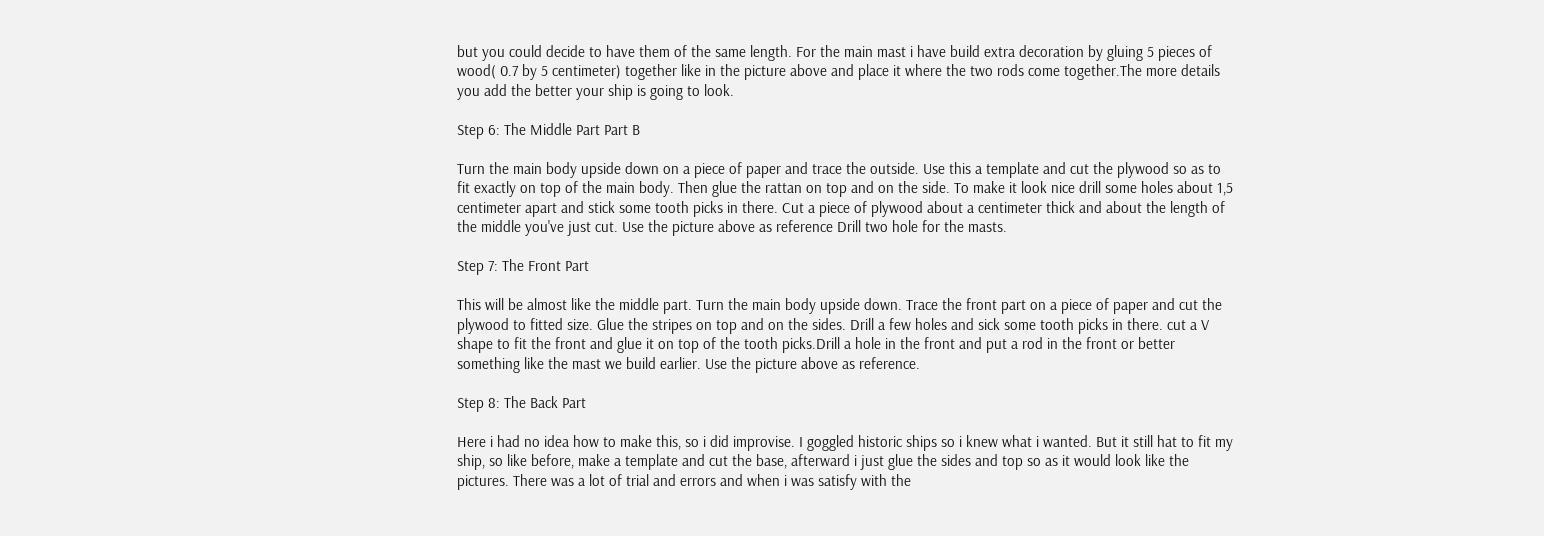but you could decide to have them of the same length. For the main mast i have build extra decoration by gluing 5 pieces of wood( 0.7 by 5 centimeter) together like in the picture above and place it where the two rods come together.The more details you add the better your ship is going to look.

Step 6: The Middle Part Part B

Turn the main body upside down on a piece of paper and trace the outside. Use this a template and cut the plywood so as to fit exactly on top of the main body. Then glue the rattan on top and on the side. To make it look nice drill some holes about 1,5 centimeter apart and stick some tooth picks in there. Cut a piece of plywood about a centimeter thick and about the length of the middle you've just cut. Use the picture above as reference Drill two hole for the masts.

Step 7: The Front Part

This will be almost like the middle part. Turn the main body upside down. Trace the front part on a piece of paper and cut the plywood to fitted size. Glue the stripes on top and on the sides. Drill a few holes and sick some tooth picks in there. cut a V shape to fit the front and glue it on top of the tooth picks.Drill a hole in the front and put a rod in the front or better something like the mast we build earlier. Use the picture above as reference.

Step 8: The Back Part

Here i had no idea how to make this, so i did improvise. I goggled historic ships so i knew what i wanted. But it still hat to fit my ship, so like before, make a template and cut the base, afterward i just glue the sides and top so as it would look like the pictures. There was a lot of trial and errors and when i was satisfy with the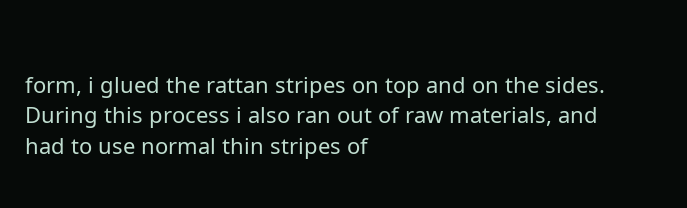form, i glued the rattan stripes on top and on the sides. During this process i also ran out of raw materials, and had to use normal thin stripes of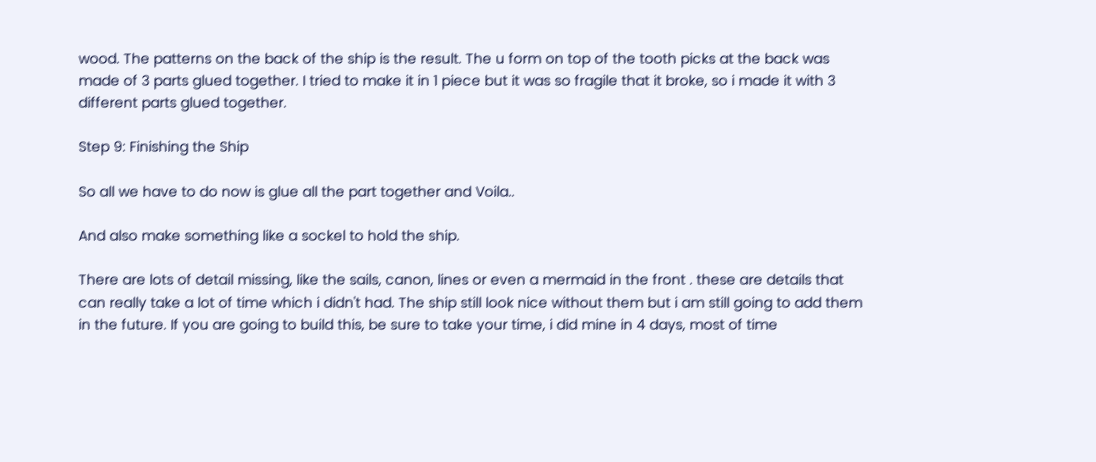wood. The patterns on the back of the ship is the result. The u form on top of the tooth picks at the back was made of 3 parts glued together. I tried to make it in 1 piece but it was so fragile that it broke, so i made it with 3 different parts glued together.

Step 9: Finishing the Ship

So all we have to do now is glue all the part together and Voila..

And also make something like a sockel to hold the ship.

There are lots of detail missing, like the sails, canon, lines or even a mermaid in the front . these are details that can really take a lot of time which i didn't had. The ship still look nice without them but i am still going to add them in the future. If you are going to build this, be sure to take your time, i did mine in 4 days, most of time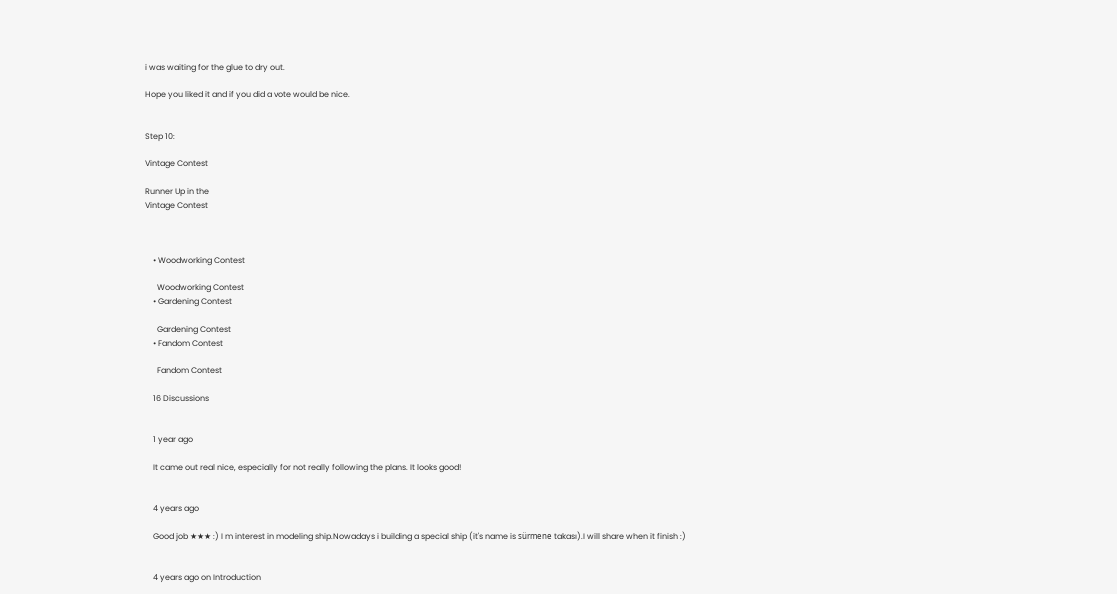i was waiting for the glue to dry out.

Hope you liked it and if you did a vote would be nice.


Step 10:

Vintage Contest

Runner Up in the
Vintage Contest



    • Woodworking Contest

      Woodworking Contest
    • Gardening Contest

      Gardening Contest
    • Fandom Contest

      Fandom Contest

    16 Discussions


    1 year ago

    It came out real nice, especially for not really following the plans. It looks good!


    4 years ago

    Good job ★★★ :) I m interest in modeling ship.Nowadays i building a special ship (it's name is sürmene takası).I will share when it finish :)


    4 years ago on Introduction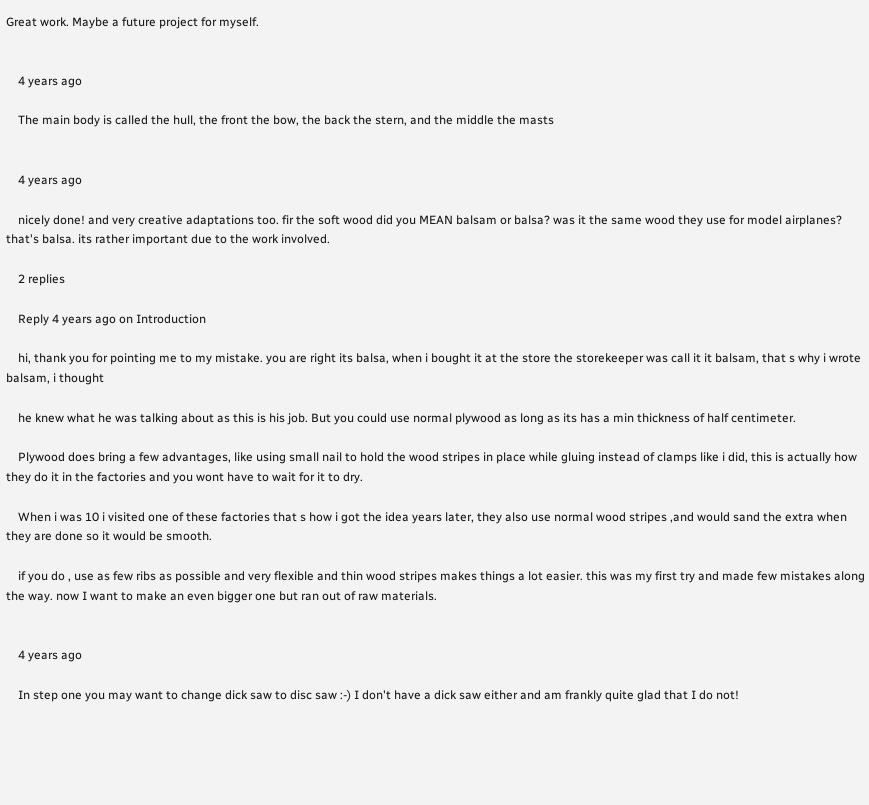Great work. Maybe a future project for myself.


    4 years ago

    The main body is called the hull, the front the bow, the back the stern, and the middle the masts


    4 years ago

    nicely done! and very creative adaptations too. fir the soft wood did you MEAN balsam or balsa? was it the same wood they use for model airplanes? that's balsa. its rather important due to the work involved.

    2 replies

    Reply 4 years ago on Introduction

    hi, thank you for pointing me to my mistake. you are right its balsa, when i bought it at the store the storekeeper was call it it balsam, that s why i wrote balsam, i thought

    he knew what he was talking about as this is his job. But you could use normal plywood as long as its has a min thickness of half centimeter.

    Plywood does bring a few advantages, like using small nail to hold the wood stripes in place while gluing instead of clamps like i did, this is actually how they do it in the factories and you wont have to wait for it to dry.

    When i was 10 i visited one of these factories that s how i got the idea years later, they also use normal wood stripes ,and would sand the extra when they are done so it would be smooth.

    if you do , use as few ribs as possible and very flexible and thin wood stripes makes things a lot easier. this was my first try and made few mistakes along the way. now I want to make an even bigger one but ran out of raw materials.


    4 years ago

    In step one you may want to change dick saw to disc saw :-) I don't have a dick saw either and am frankly quite glad that I do not!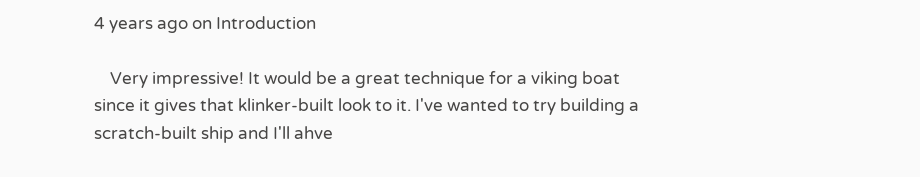4 years ago on Introduction

    Very impressive! It would be a great technique for a viking boat since it gives that klinker-built look to it. I've wanted to try building a scratch-built ship and I'll ahve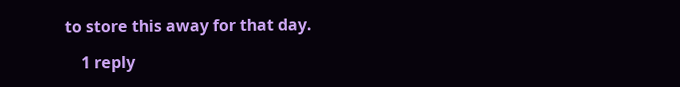to store this away for that day.

    1 reply